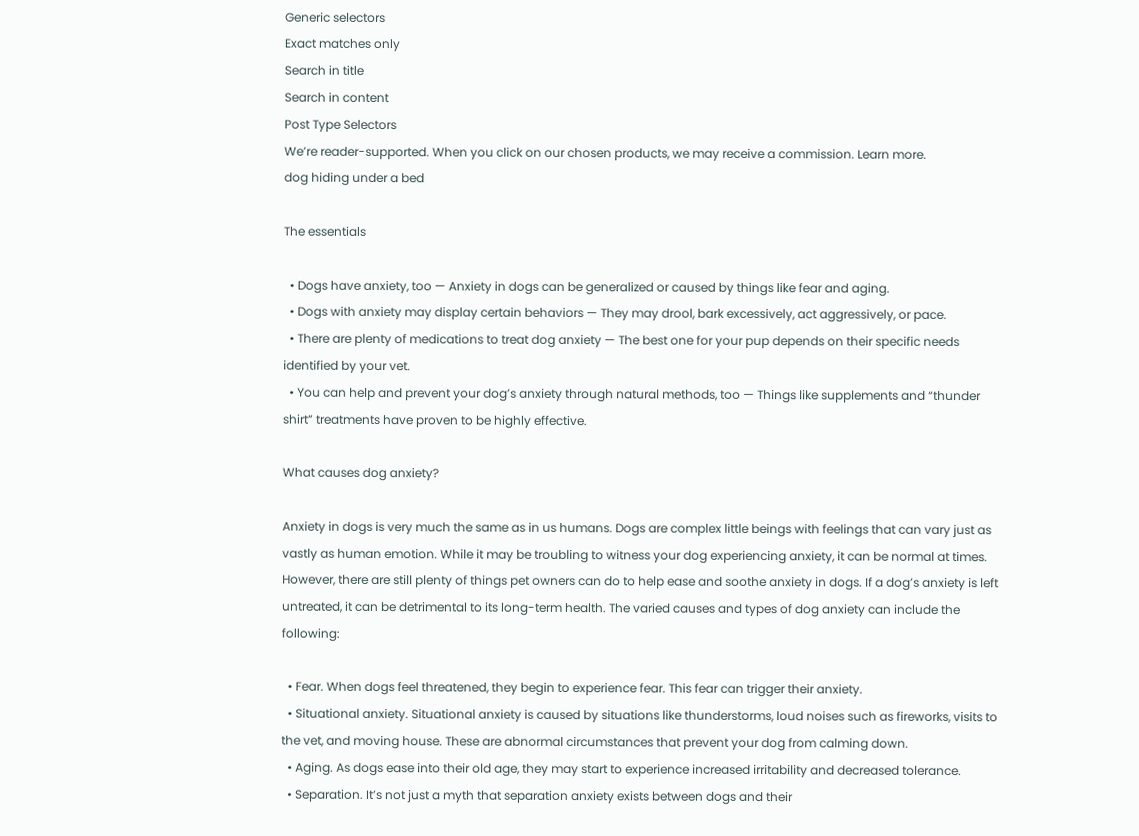Generic selectors
Exact matches only
Search in title
Search in content
Post Type Selectors
We’re reader-supported. When you click on our chosen products, we may receive a commission. Learn more.
dog hiding under a bed

The essentials

  • Dogs have anxiety, too — Anxiety in dogs can be generalized or caused by things like fear and aging.
  • Dogs with anxiety may display certain behaviors — They may drool, bark excessively, act aggressively, or pace.
  • There are plenty of medications to treat dog anxiety — The best one for your pup depends on their specific needs identified by your vet.
  • You can help and prevent your dog’s anxiety through natural methods, too — Things like supplements and “thunder shirt” treatments have proven to be highly effective.

What causes dog anxiety?

Anxiety in dogs is very much the same as in us humans. Dogs are complex little beings with feelings that can vary just as vastly as human emotion. While it may be troubling to witness your dog experiencing anxiety, it can be normal at times. However, there are still plenty of things pet owners can do to help ease and soothe anxiety in dogs. If a dog’s anxiety is left untreated, it can be detrimental to its long-term health. The varied causes and types of dog anxiety can include the following:

  • Fear. When dogs feel threatened, they begin to experience fear. This fear can trigger their anxiety.
  • Situational anxiety. Situational anxiety is caused by situations like thunderstorms, loud noises such as fireworks, visits to the vet, and moving house. These are abnormal circumstances that prevent your dog from calming down.
  • Aging. As dogs ease into their old age, they may start to experience increased irritability and decreased tolerance.
  • Separation. It’s not just a myth that separation anxiety exists between dogs and their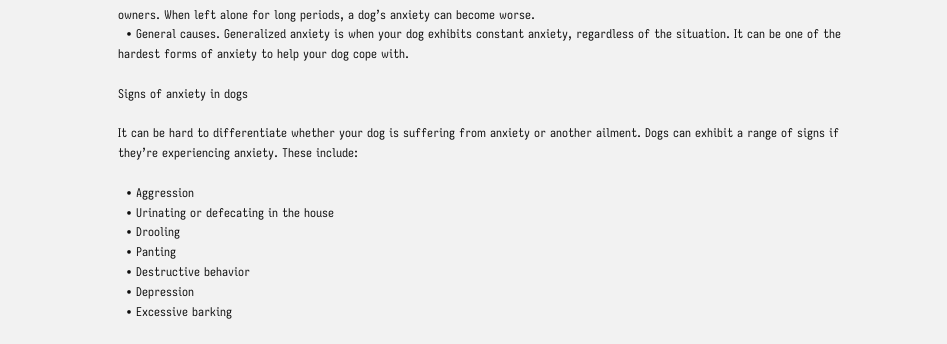owners. When left alone for long periods, a dog’s anxiety can become worse.
  • General causes. Generalized anxiety is when your dog exhibits constant anxiety, regardless of the situation. It can be one of the hardest forms of anxiety to help your dog cope with.

Signs of anxiety in dogs

It can be hard to differentiate whether your dog is suffering from anxiety or another ailment. Dogs can exhibit a range of signs if they’re experiencing anxiety. These include:

  • Aggression
  • Urinating or defecating in the house
  • Drooling
  • Panting
  • Destructive behavior
  • Depression
  • Excessive barking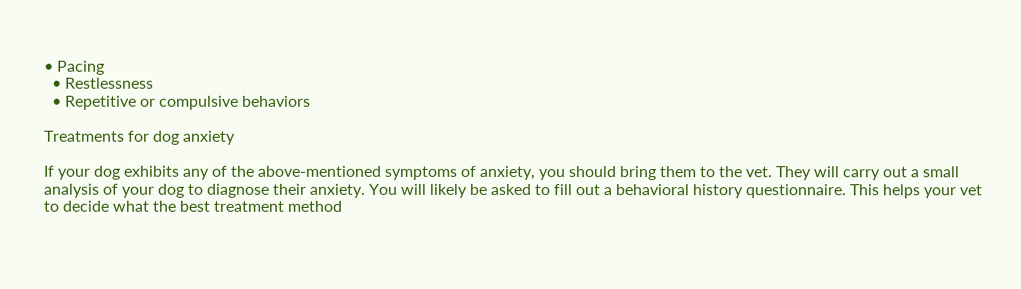• Pacing
  • Restlessness
  • Repetitive or compulsive behaviors

Treatments for dog anxiety

If your dog exhibits any of the above-mentioned symptoms of anxiety, you should bring them to the vet. They will carry out a small analysis of your dog to diagnose their anxiety. You will likely be asked to fill out a behavioral history questionnaire. This helps your vet to decide what the best treatment method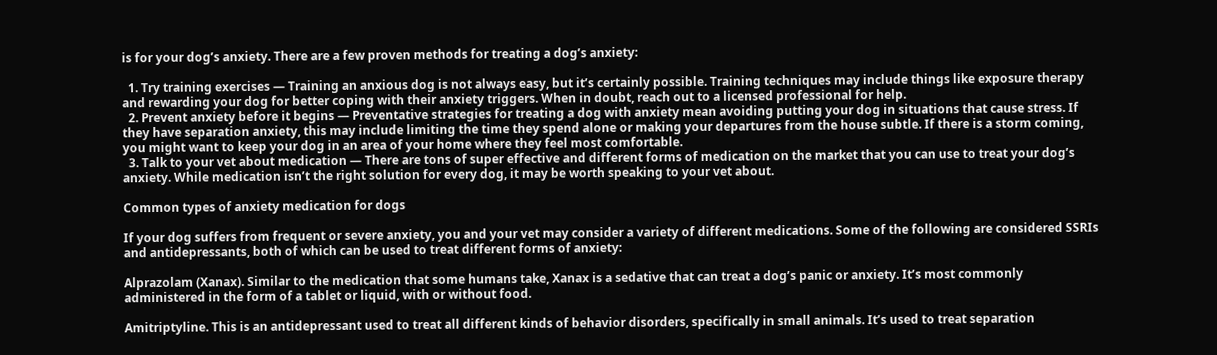is for your dog’s anxiety. There are a few proven methods for treating a dog’s anxiety:

  1. Try training exercises — Training an anxious dog is not always easy, but it’s certainly possible. Training techniques may include things like exposure therapy and rewarding your dog for better coping with their anxiety triggers. When in doubt, reach out to a licensed professional for help.
  2. Prevent anxiety before it begins — Preventative strategies for treating a dog with anxiety mean avoiding putting your dog in situations that cause stress. If they have separation anxiety, this may include limiting the time they spend alone or making your departures from the house subtle. If there is a storm coming, you might want to keep your dog in an area of your home where they feel most comfortable.
  3. Talk to your vet about medication — There are tons of super effective and different forms of medication on the market that you can use to treat your dog’s anxiety. While medication isn’t the right solution for every dog, it may be worth speaking to your vet about.

Common types of anxiety medication for dogs

If your dog suffers from frequent or severe anxiety, you and your vet may consider a variety of different medications. Some of the following are considered SSRIs and antidepressants, both of which can be used to treat different forms of anxiety:

Alprazolam (Xanax). Similar to the medication that some humans take, Xanax is a sedative that can treat a dog’s panic or anxiety. It’s most commonly administered in the form of a tablet or liquid, with or without food.

Amitriptyline. This is an antidepressant used to treat all different kinds of behavior disorders, specifically in small animals. It’s used to treat separation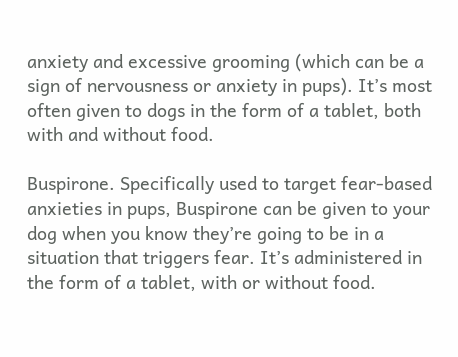anxiety and excessive grooming (which can be a sign of nervousness or anxiety in pups). It’s most often given to dogs in the form of a tablet, both with and without food.

Buspirone. Specifically used to target fear-based anxieties in pups, Buspirone can be given to your dog when you know they’re going to be in a situation that triggers fear. It’s administered in the form of a tablet, with or without food.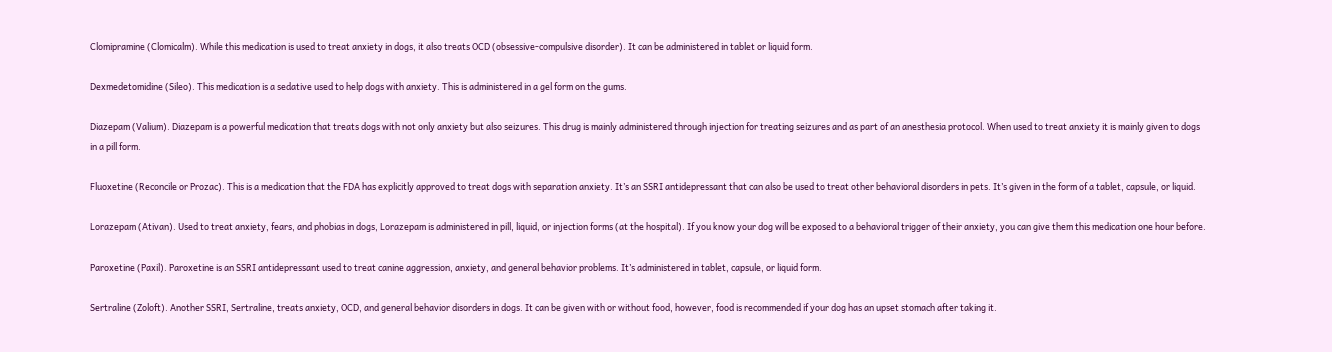Clomipramine (Clomicalm). While this medication is used to treat anxiety in dogs, it also treats OCD (obsessive-compulsive disorder). It can be administered in tablet or liquid form.

Dexmedetomidine (Sileo). This medication is a sedative used to help dogs with anxiety. This is administered in a gel form on the gums.

Diazepam (Valium). Diazepam is a powerful medication that treats dogs with not only anxiety but also seizures. This drug is mainly administered through injection for treating seizures and as part of an anesthesia protocol. When used to treat anxiety it is mainly given to dogs in a pill form.

Fluoxetine (Reconcile or Prozac). This is a medication that the FDA has explicitly approved to treat dogs with separation anxiety. It’s an SSRI antidepressant that can also be used to treat other behavioral disorders in pets. It’s given in the form of a tablet, capsule, or liquid.

Lorazepam (Ativan). Used to treat anxiety, fears, and phobias in dogs, Lorazepam is administered in pill, liquid, or injection forms (at the hospital). If you know your dog will be exposed to a behavioral trigger of their anxiety, you can give them this medication one hour before.

Paroxetine (Paxil). Paroxetine is an SSRI antidepressant used to treat canine aggression, anxiety, and general behavior problems. It’s administered in tablet, capsule, or liquid form.

Sertraline (Zoloft). Another SSRI, Sertraline, treats anxiety, OCD, and general behavior disorders in dogs. It can be given with or without food, however, food is recommended if your dog has an upset stomach after taking it.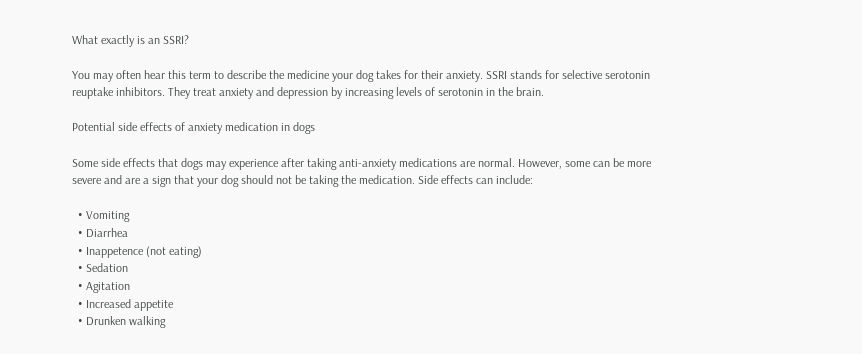What exactly is an SSRI?

You may often hear this term to describe the medicine your dog takes for their anxiety. SSRI stands for selective serotonin reuptake inhibitors. They treat anxiety and depression by increasing levels of serotonin in the brain.

Potential side effects of anxiety medication in dogs

Some side effects that dogs may experience after taking anti-anxiety medications are normal. However, some can be more severe and are a sign that your dog should not be taking the medication. Side effects can include:

  • Vomiting
  • Diarrhea
  • Inappetence (not eating)
  • Sedation
  • Agitation
  • Increased appetite
  • Drunken walking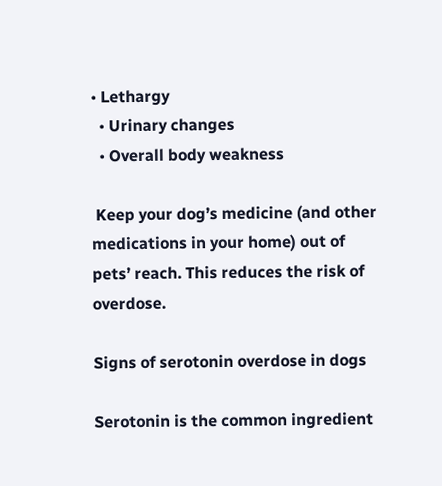• Lethargy
  • Urinary changes
  • Overall body weakness

 Keep your dog’s medicine (and other medications in your home) out of pets’ reach. This reduces the risk of overdose.

Signs of serotonin overdose in dogs

Serotonin is the common ingredient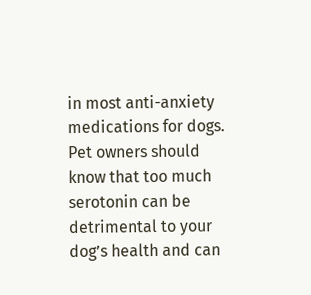in most anti-anxiety medications for dogs. Pet owners should know that too much serotonin can be detrimental to your dog’s health and can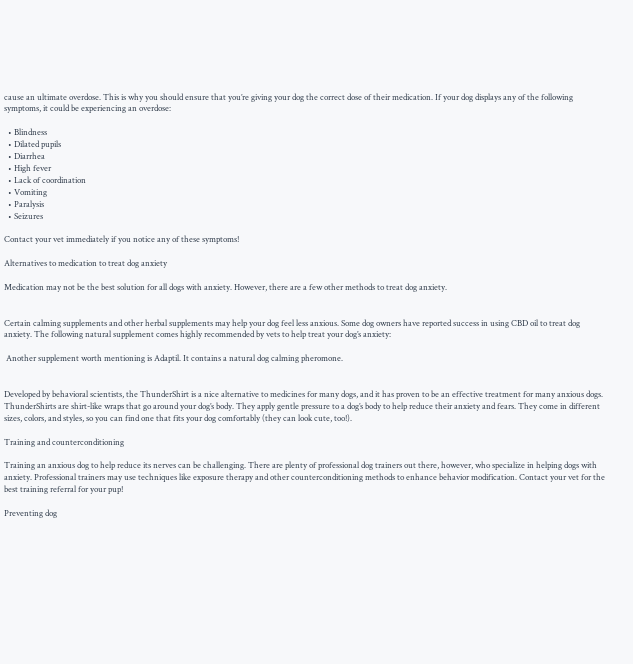cause an ultimate overdose. This is why you should ensure that you’re giving your dog the correct dose of their medication. If your dog displays any of the following symptoms, it could be experiencing an overdose:

  • Blindness
  • Dilated pupils
  • Diarrhea
  • High fever
  • Lack of coordination
  • Vomiting
  • Paralysis
  • Seizures

Contact your vet immediately if you notice any of these symptoms!

Alternatives to medication to treat dog anxiety

Medication may not be the best solution for all dogs with anxiety. However, there are a few other methods to treat dog anxiety.


Certain calming supplements and other herbal supplements may help your dog feel less anxious. Some dog owners have reported success in using CBD oil to treat dog anxiety. The following natural supplement comes highly recommended by vets to help treat your dog’s anxiety:

 Another supplement worth mentioning is Adaptil. It contains a natural dog calming pheromone.


Developed by behavioral scientists, the ThunderShirt is a nice alternative to medicines for many dogs, and it has proven to be an effective treatment for many anxious dogs. ThunderShirts are shirt-like wraps that go around your dog’s body. They apply gentle pressure to a dog’s body to help reduce their anxiety and fears. They come in different sizes, colors, and styles, so you can find one that fits your dog comfortably (they can look cute, too!).

Training and counterconditioning

Training an anxious dog to help reduce its nerves can be challenging. There are plenty of professional dog trainers out there, however, who specialize in helping dogs with anxiety. Professional trainers may use techniques like exposure therapy and other counterconditioning methods to enhance behavior modification. Contact your vet for the best training referral for your pup!

Preventing dog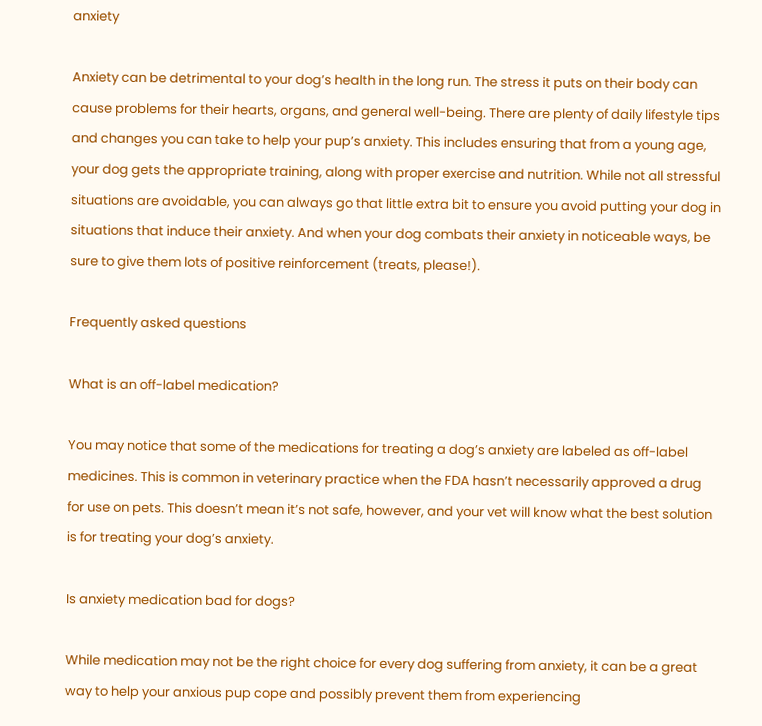anxiety

Anxiety can be detrimental to your dog’s health in the long run. The stress it puts on their body can cause problems for their hearts, organs, and general well-being. There are plenty of daily lifestyle tips and changes you can take to help your pup’s anxiety. This includes ensuring that from a young age, your dog gets the appropriate training, along with proper exercise and nutrition. While not all stressful situations are avoidable, you can always go that little extra bit to ensure you avoid putting your dog in situations that induce their anxiety. And when your dog combats their anxiety in noticeable ways, be sure to give them lots of positive reinforcement (treats, please!).

Frequently asked questions

What is an off-label medication?

You may notice that some of the medications for treating a dog’s anxiety are labeled as off-label medicines. This is common in veterinary practice when the FDA hasn’t necessarily approved a drug for use on pets. This doesn’t mean it’s not safe, however, and your vet will know what the best solution is for treating your dog’s anxiety.

Is anxiety medication bad for dogs?

While medication may not be the right choice for every dog suffering from anxiety, it can be a great way to help your anxious pup cope and possibly prevent them from experiencing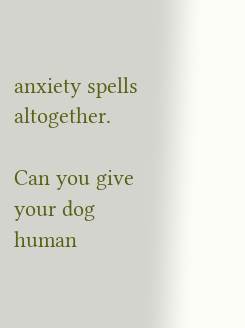anxiety spells altogether.

Can you give your dog human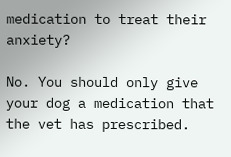medication to treat their anxiety?

No. You should only give your dog a medication that the vet has prescribed.